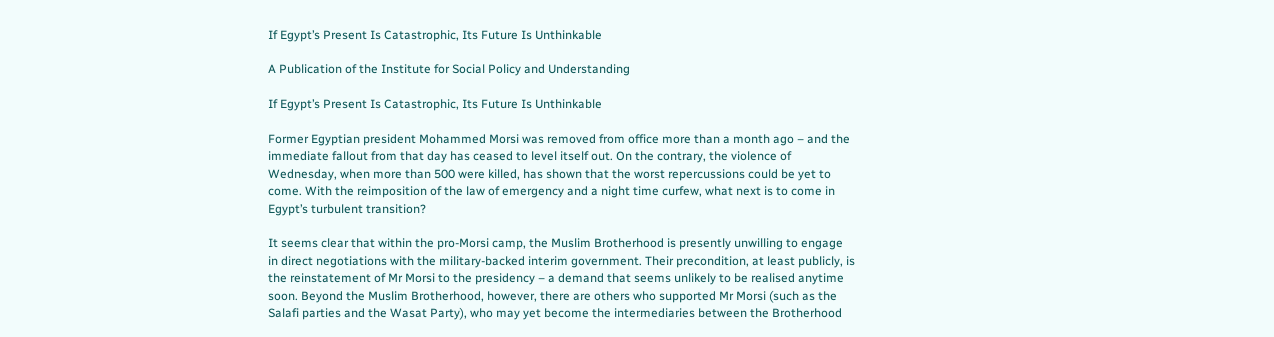If Egypt’s Present Is Catastrophic, Its Future Is Unthinkable

A Publication of the Institute for Social Policy and Understanding

If Egypt’s Present Is Catastrophic, Its Future Is Unthinkable

Former Egyptian president Mohammed Morsi was removed from office more than a month ago – and the immediate fallout from that day has ceased to level itself out. On the contrary, the violence of Wednesday, when more than 500 were killed, has shown that the worst repercussions could be yet to come. With the reimposition of the law of emergency and a night time curfew, what next is to come in Egypt’s turbulent transition?

It seems clear that within the pro-Morsi camp, the Muslim Brotherhood is presently unwilling to engage in direct negotiations with the military-backed interim government. Their precondition, at least publicly, is the reinstatement of Mr Morsi to the presidency – a demand that seems unlikely to be realised anytime soon. Beyond the Muslim Brotherhood, however, there are others who supported Mr Morsi (such as the Salafi parties and the Wasat Party), who may yet become the intermediaries between the Brotherhood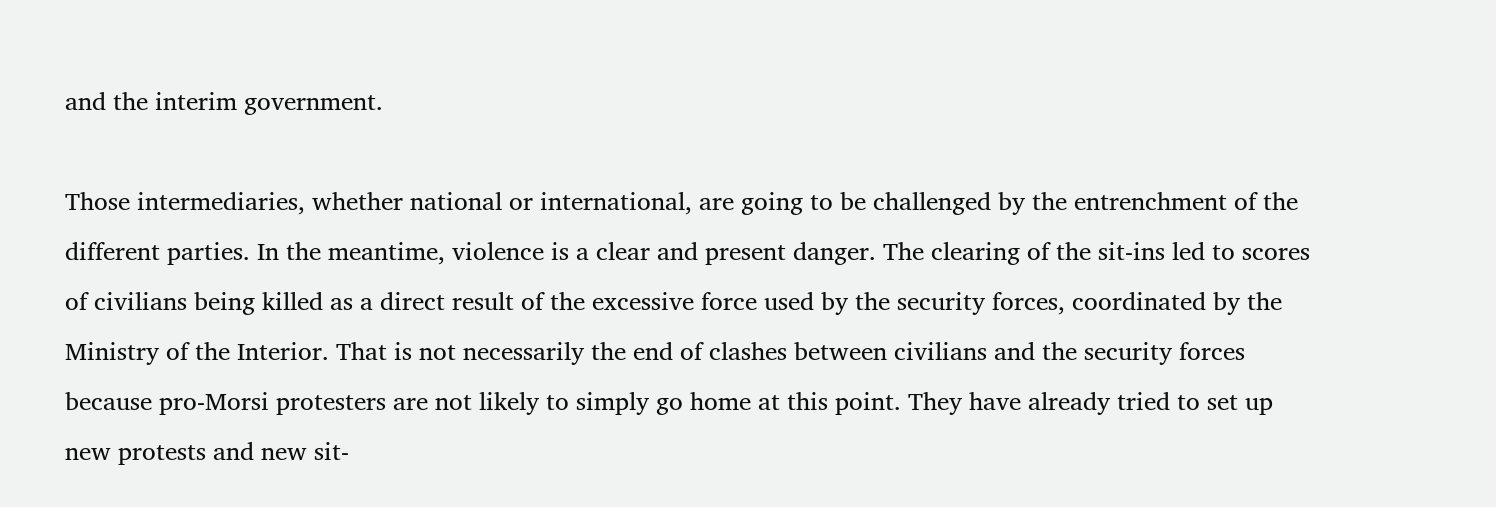and the interim government.

Those intermediaries, whether national or international, are going to be challenged by the entrenchment of the different parties. In the meantime, violence is a clear and present danger. The clearing of the sit-ins led to scores of civilians being killed as a direct result of the excessive force used by the security forces, coordinated by the Ministry of the Interior. That is not necessarily the end of clashes between civilians and the security forces because pro-Morsi protesters are not likely to simply go home at this point. They have already tried to set up new protests and new sit-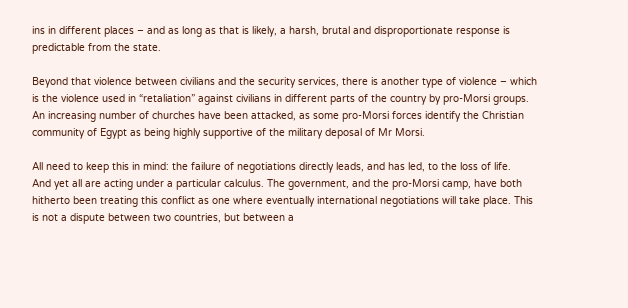ins in different places – and as long as that is likely, a harsh, brutal and disproportionate response is predictable from the state.

Beyond that violence between civilians and the security services, there is another type of violence – which is the violence used in “retaliation” against civilians in different parts of the country by pro-Morsi groups. An increasing number of churches have been attacked, as some pro-Morsi forces identify the Christian community of Egypt as being highly supportive of the military deposal of Mr Morsi.

All need to keep this in mind: the failure of negotiations directly leads, and has led, to the loss of life.
And yet all are acting under a particular calculus. The government, and the pro-Morsi camp, have both hitherto been treating this conflict as one where eventually international negotiations will take place. This is not a dispute between two countries, but between a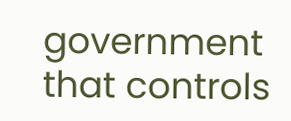government that controls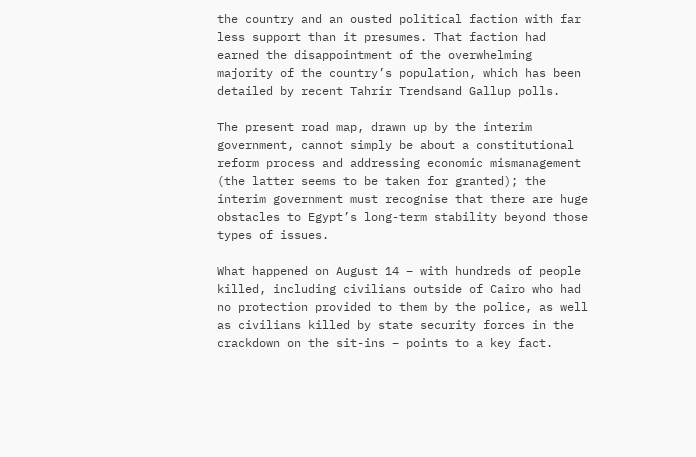the country and an ousted political faction with far less support than it presumes. That faction had earned the disappointment of the overwhelming majority of the country’s population, which has been detailed by recent Tahrir Trendsand Gallup polls.

The present road map, drawn up by the interim government, cannot simply be about a constitutional reform process and addressing economic mismanagement (the latter seems to be taken for granted); the interim government must recognise that there are huge obstacles to Egypt’s long-term stability beyond those types of issues.

What happened on August 14 – with hundreds of people killed, including civilians outside of Cairo who had no protection provided to them by the police, as well as civilians killed by state security forces in the crackdown on the sit-ins – points to a key fact.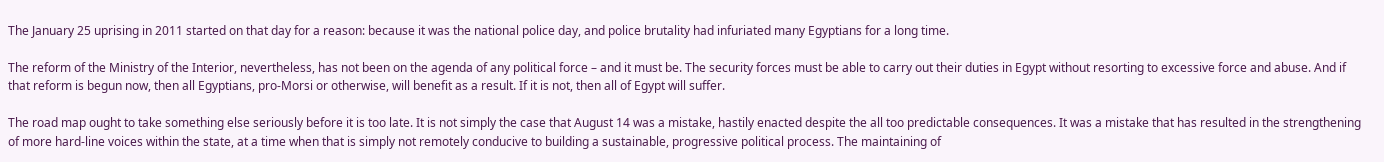The January 25 uprising in 2011 started on that day for a reason: because it was the national police day, and police brutality had infuriated many Egyptians for a long time.

The reform of the Ministry of the Interior, nevertheless, has not been on the agenda of any political force – and it must be. The security forces must be able to carry out their duties in Egypt without resorting to excessive force and abuse. And if that reform is begun now, then all Egyptians, pro-Morsi or otherwise, will benefit as a result. If it is not, then all of Egypt will suffer.

The road map ought to take something else seriously before it is too late. It is not simply the case that August 14 was a mistake, hastily enacted despite the all too predictable consequences. It was a mistake that has resulted in the strengthening of more hard-line voices within the state, at a time when that is simply not remotely conducive to building a sustainable, progressive political process. The maintaining of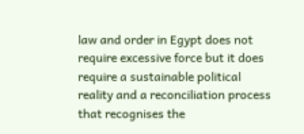law and order in Egypt does not require excessive force but it does require a sustainable political reality and a reconciliation process that recognises the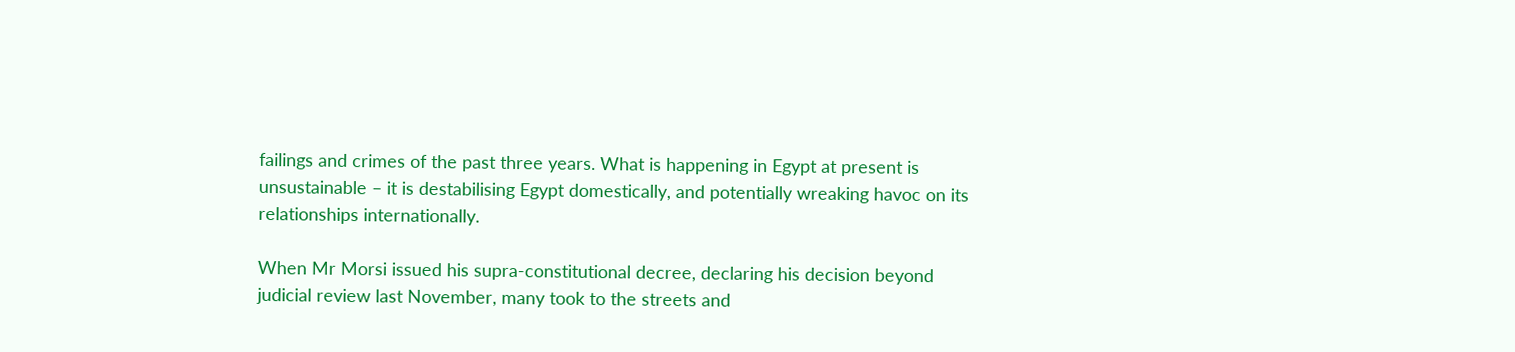failings and crimes of the past three years. What is happening in Egypt at present is unsustainable – it is destabilising Egypt domestically, and potentially wreaking havoc on its relationships internationally.

When Mr Morsi issued his supra-constitutional decree, declaring his decision beyond judicial review last November, many took to the streets and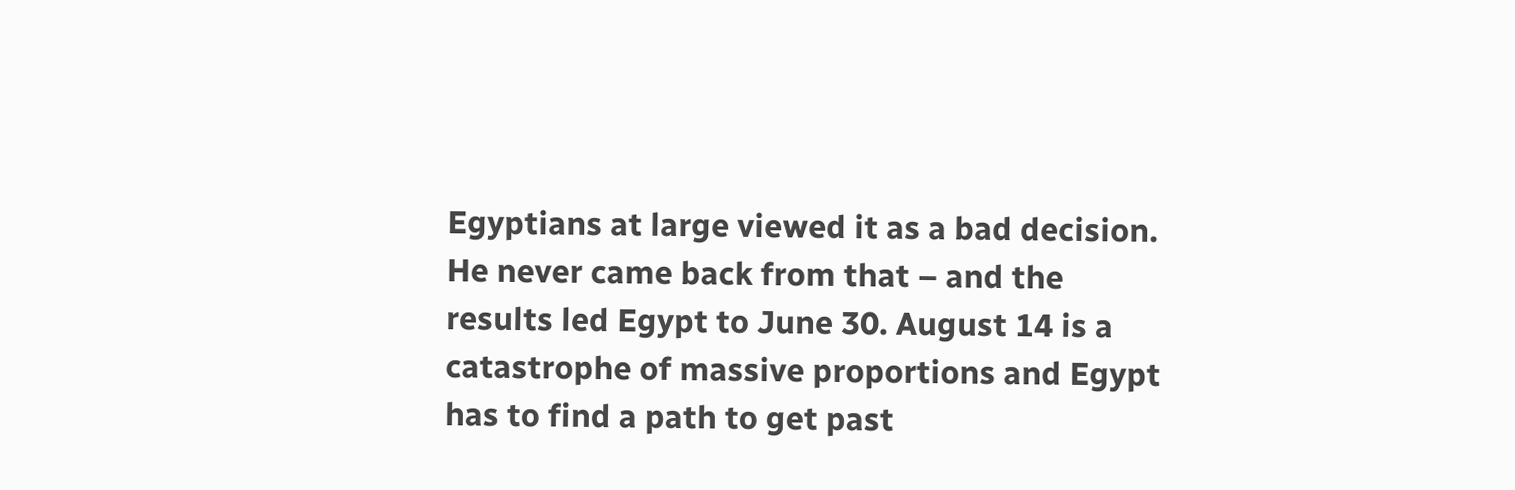Egyptians at large viewed it as a bad decision. He never came back from that – and the results led Egypt to June 30. August 14 is a catastrophe of massive proportions and Egypt has to find a path to get past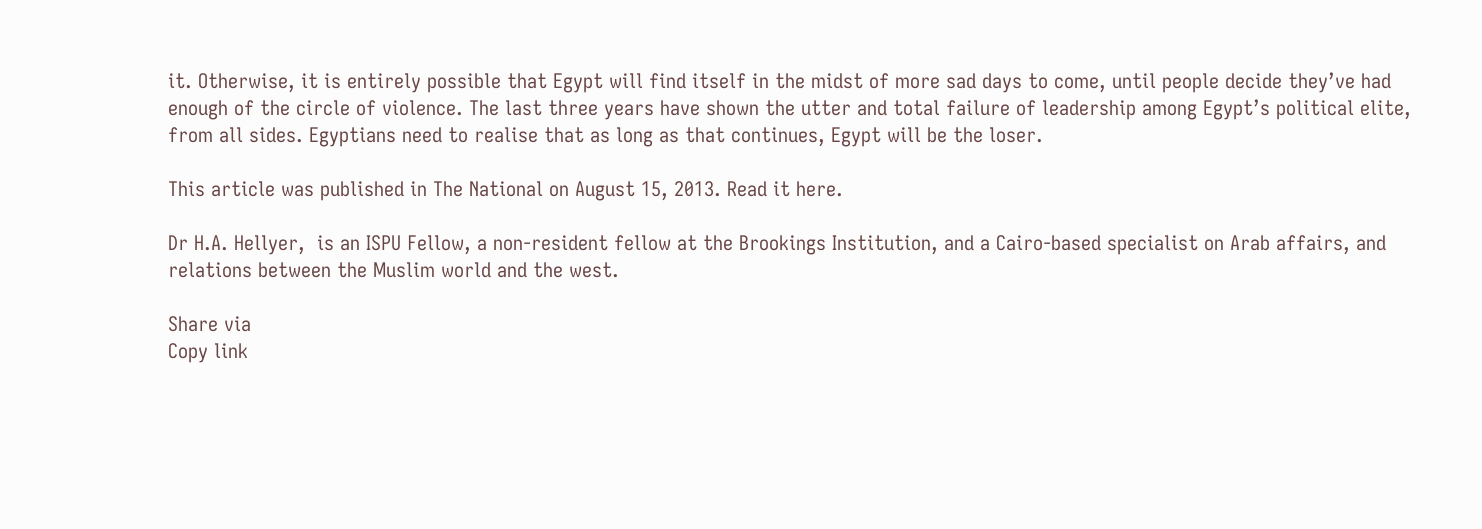it. Otherwise, it is entirely possible that Egypt will find itself in the midst of more sad days to come, until people decide they’ve had enough of the circle of violence. The last three years have shown the utter and total failure of leadership among Egypt’s political elite, from all sides. Egyptians need to realise that as long as that continues, Egypt will be the loser.

This article was published in The National on August 15, 2013. Read it here.

Dr H.A. Hellyer,  is an ISPU Fellow, a non-resident fellow at the Brookings Institution, and a Cairo-based specialist on Arab affairs, and relations between the Muslim world and the west.

Share via
Copy link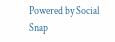Powered by Social Snap